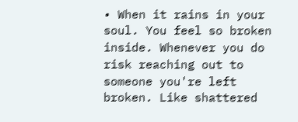• When it rains in your soul. You feel so broken inside. Whenever you do risk reaching out to someone you're left broken. Like shattered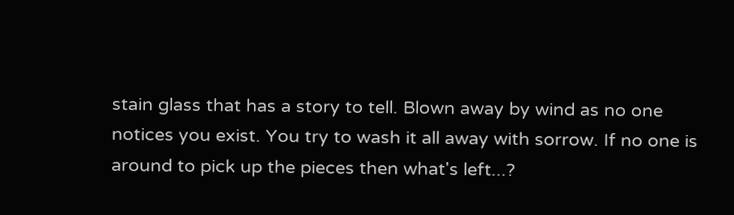stain glass that has a story to tell. Blown away by wind as no one notices you exist. You try to wash it all away with sorrow. If no one is around to pick up the pieces then what's left...?